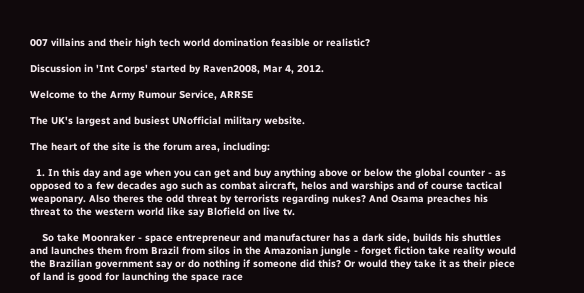007 villains and their high tech world domination feasible or realistic?

Discussion in 'Int Corps' started by Raven2008, Mar 4, 2012.

Welcome to the Army Rumour Service, ARRSE

The UK's largest and busiest UNofficial military website.

The heart of the site is the forum area, including:

  1. In this day and age when you can get and buy anything above or below the global counter - as opposed to a few decades ago such as combat aircraft, helos and warships and of course tactical weaponary. Also theres the odd threat by terrorists regarding nukes? And Osama preaches his threat to the western world like say Blofield on live tv.

    So take Moonraker - space entrepreneur and manufacturer has a dark side, builds his shuttles and launches them from Brazil from silos in the Amazonian jungle - forget fiction take reality would the Brazilian government say or do nothing if someone did this? Or would they take it as their piece of land is good for launching the space race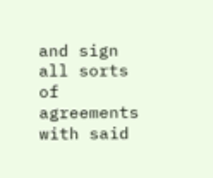and sign all sorts of agreements with said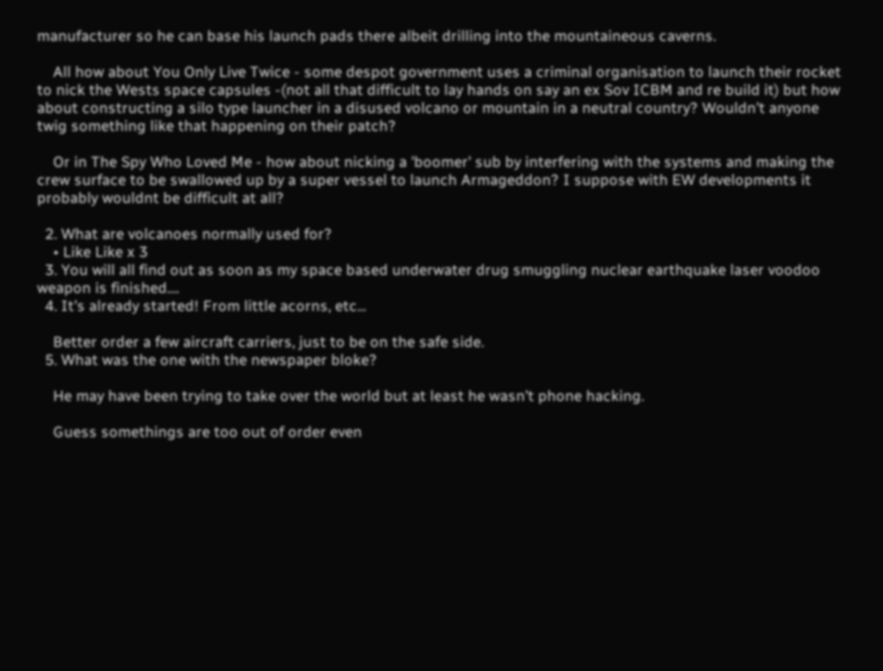manufacturer so he can base his launch pads there albeit drilling into the mountaineous caverns.

    All how about You Only Live Twice - some despot government uses a criminal organisation to launch their rocket to nick the Wests space capsules -(not all that difficult to lay hands on say an ex Sov ICBM and re build it) but how about constructing a silo type launcher in a disused volcano or mountain in a neutral country? Wouldn't anyone twig something like that happening on their patch?

    Or in The Spy Who Loved Me - how about nicking a 'boomer' sub by interfering with the systems and making the crew surface to be swallowed up by a super vessel to launch Armageddon? I suppose with EW developments it probably wouldnt be difficult at all?

  2. What are volcanoes normally used for?
    • Like Like x 3
  3. You will all find out as soon as my space based underwater drug smuggling nuclear earthquake laser voodoo weapon is finished....
  4. It's already started! From little acorns, etc...

    Better order a few aircraft carriers, just to be on the safe side.
  5. What was the one with the newspaper bloke?

    He may have been trying to take over the world but at least he wasn't phone hacking.

    Guess somethings are too out of order even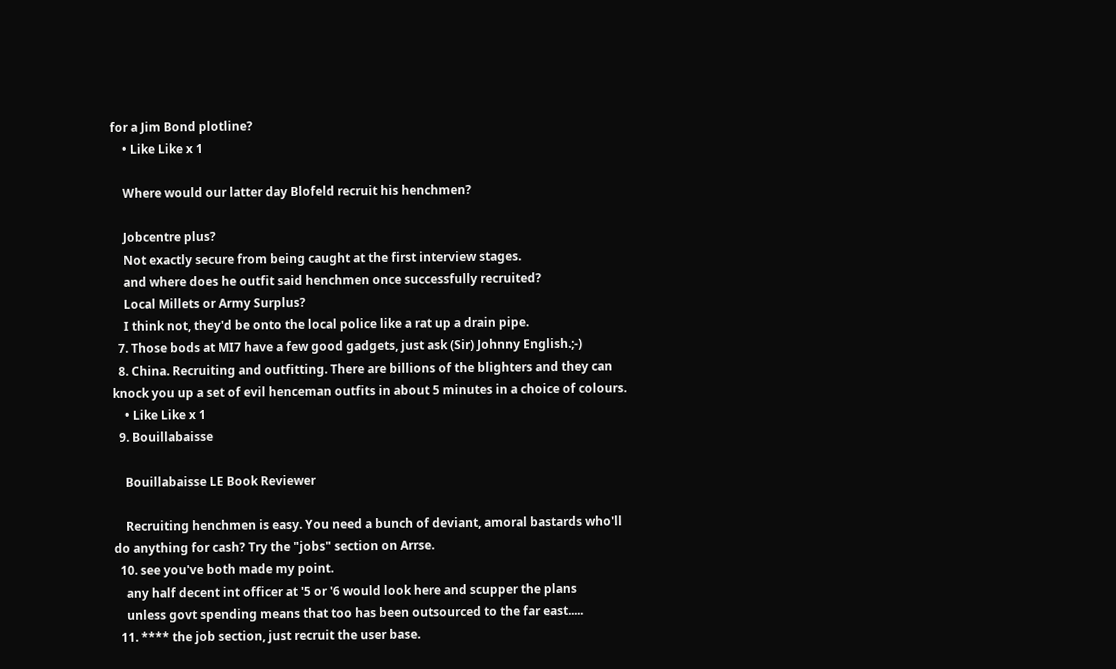for a Jim Bond plotline?
    • Like Like x 1

    Where would our latter day Blofeld recruit his henchmen?

    Jobcentre plus?
    Not exactly secure from being caught at the first interview stages.
    and where does he outfit said henchmen once successfully recruited?
    Local Millets or Army Surplus?
    I think not, they'd be onto the local police like a rat up a drain pipe.
  7. Those bods at MI7 have a few good gadgets, just ask (Sir) Johnny English.;-)
  8. China. Recruiting and outfitting. There are billions of the blighters and they can knock you up a set of evil henceman outfits in about 5 minutes in a choice of colours.
    • Like Like x 1
  9. Bouillabaisse

    Bouillabaisse LE Book Reviewer

    Recruiting henchmen is easy. You need a bunch of deviant, amoral bastards who'll do anything for cash? Try the "jobs" section on Arrse.
  10. see you've both made my point.
    any half decent int officer at '5 or '6 would look here and scupper the plans
    unless govt spending means that too has been outsourced to the far east.....
  11. **** the job section, just recruit the user base.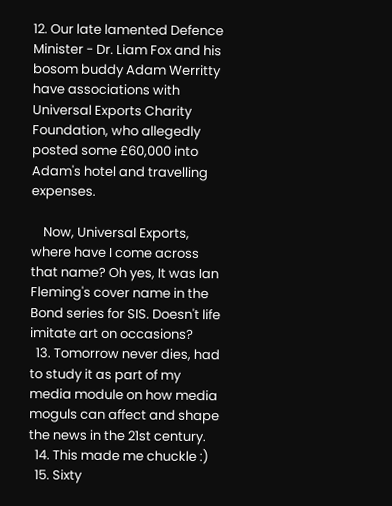12. Our late lamented Defence Minister - Dr. Liam Fox and his bosom buddy Adam Werritty have associations with Universal Exports Charity Foundation, who allegedly posted some £60,000 into Adam's hotel and travelling expenses.

    Now, Universal Exports, where have I come across that name? Oh yes, It was Ian Fleming's cover name in the Bond series for SIS. Doesn't life imitate art on occasions?
  13. Tomorrow never dies, had to study it as part of my media module on how media moguls can affect and shape the news in the 21st century.
  14. This made me chuckle :)
  15. Sixty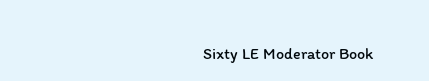Sixty LE Moderator Book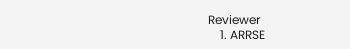Reviewer
    1. ARRSE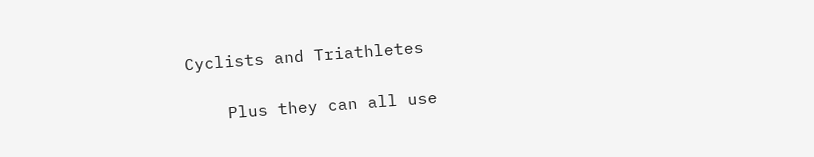Cyclists and Triathletes

    Plus they can all use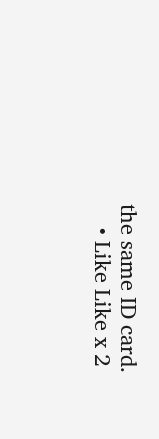the same ID card.
    • Like Like x 2